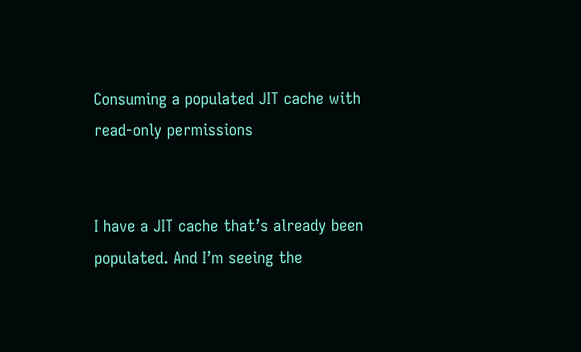Consuming a populated JIT cache with read-only permissions


I have a JIT cache that’s already been populated. And I’m seeing the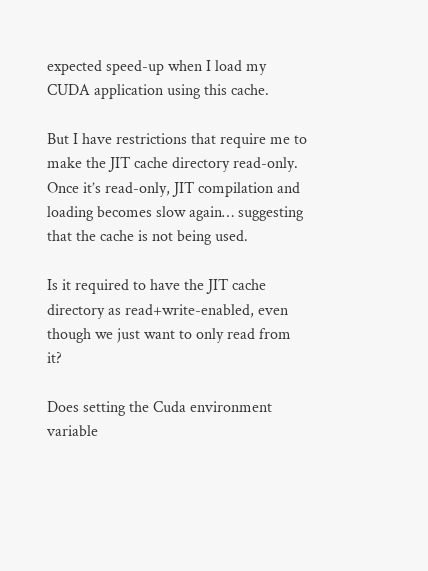expected speed-up when I load my CUDA application using this cache.

But I have restrictions that require me to make the JIT cache directory read-only. Once it’s read-only, JIT compilation and loading becomes slow again… suggesting that the cache is not being used.

Is it required to have the JIT cache directory as read+write-enabled, even though we just want to only read from it?

Does setting the Cuda environment variable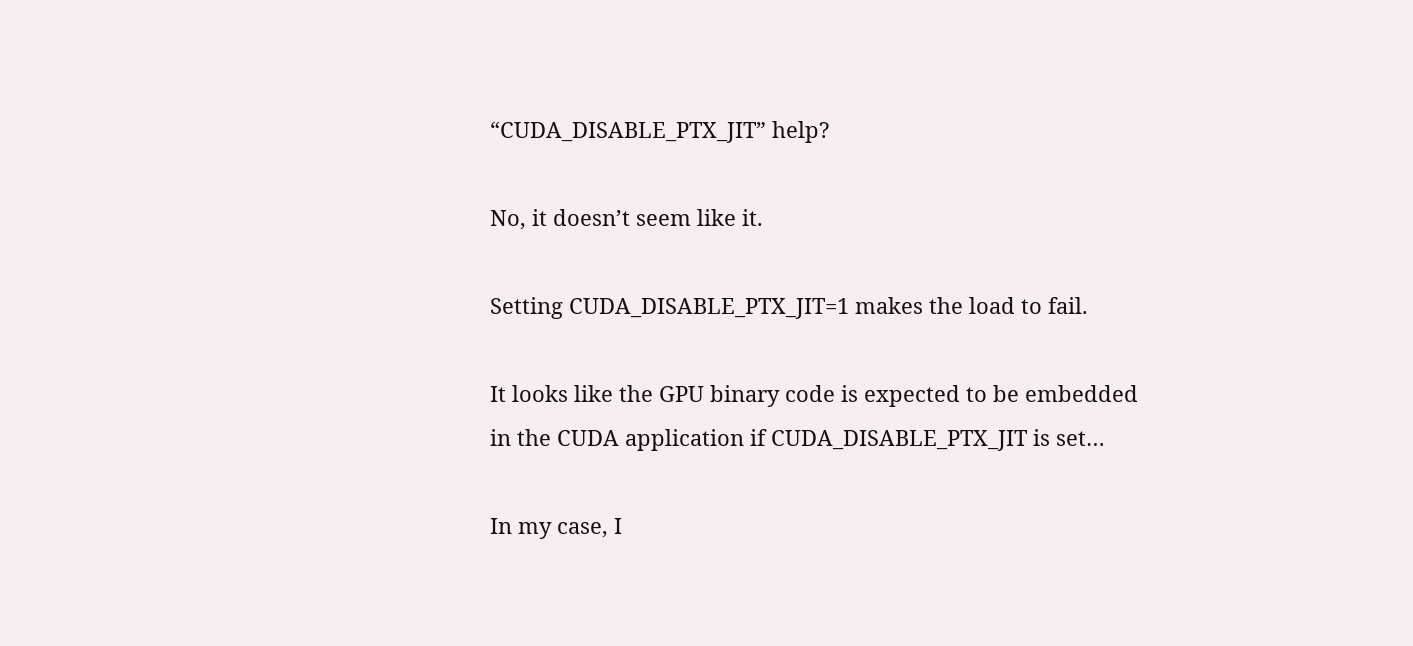“CUDA_DISABLE_PTX_JIT” help?

No, it doesn’t seem like it.

Setting CUDA_DISABLE_PTX_JIT=1 makes the load to fail.

It looks like the GPU binary code is expected to be embedded in the CUDA application if CUDA_DISABLE_PTX_JIT is set…

In my case, I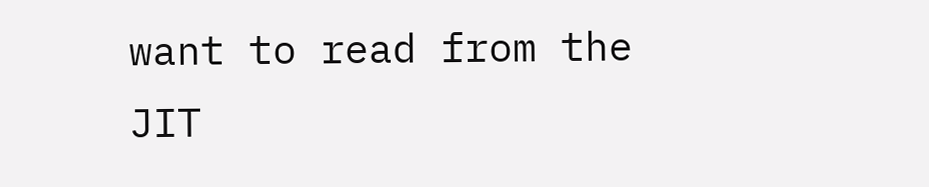want to read from the JIT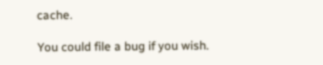cache.

You could file a bug if you wish.